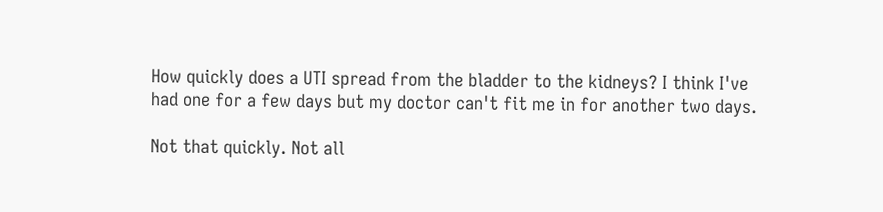How quickly does a UTI spread from the bladder to the kidneys? I think I've had one for a few days but my doctor can't fit me in for another two days.

Not that quickly. Not all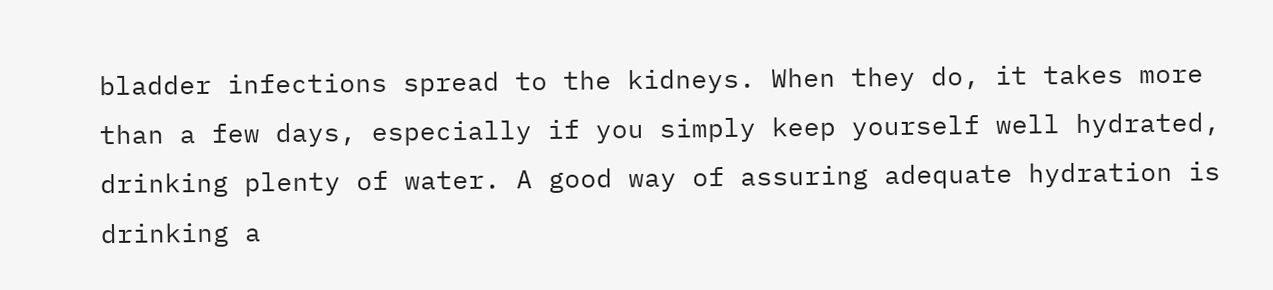bladder infections spread to the kidneys. When they do, it takes more than a few days, especially if you simply keep yourself well hydrated, drinking plenty of water. A good way of assuring adequate hydration is drinking a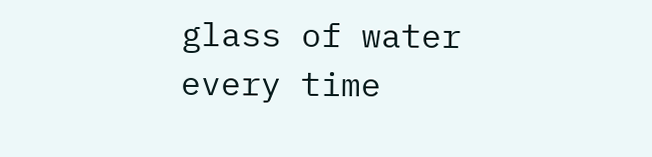glass of water every time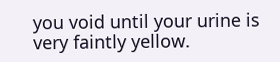you void until your urine is very faintly yellow.